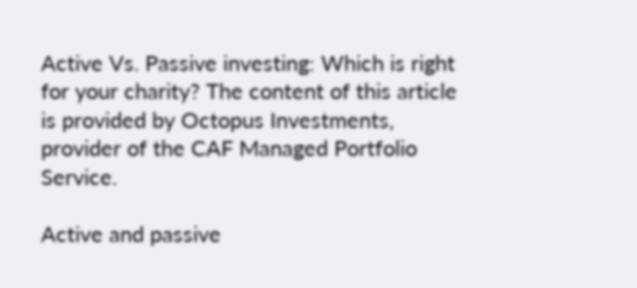Active Vs. Passive investing: Which is right for your charity? The content of this article is provided by Octopus Investments, provider of the CAF Managed Portfolio Service.

Active and passive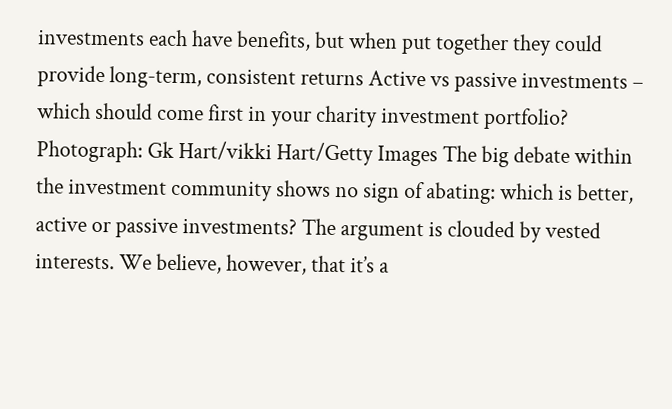investments each have benefits, but when put together they could provide long-term, consistent returns Active vs passive investments – which should come first in your charity investment portfolio? Photograph: Gk Hart/vikki Hart/Getty Images The big debate within the investment community shows no sign of abating: which is better, active or passive investments? The argument is clouded by vested interests. We believe, however, that it’s a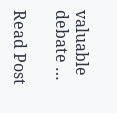valuable debate …

Read Post